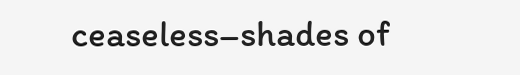ceaseless–shades of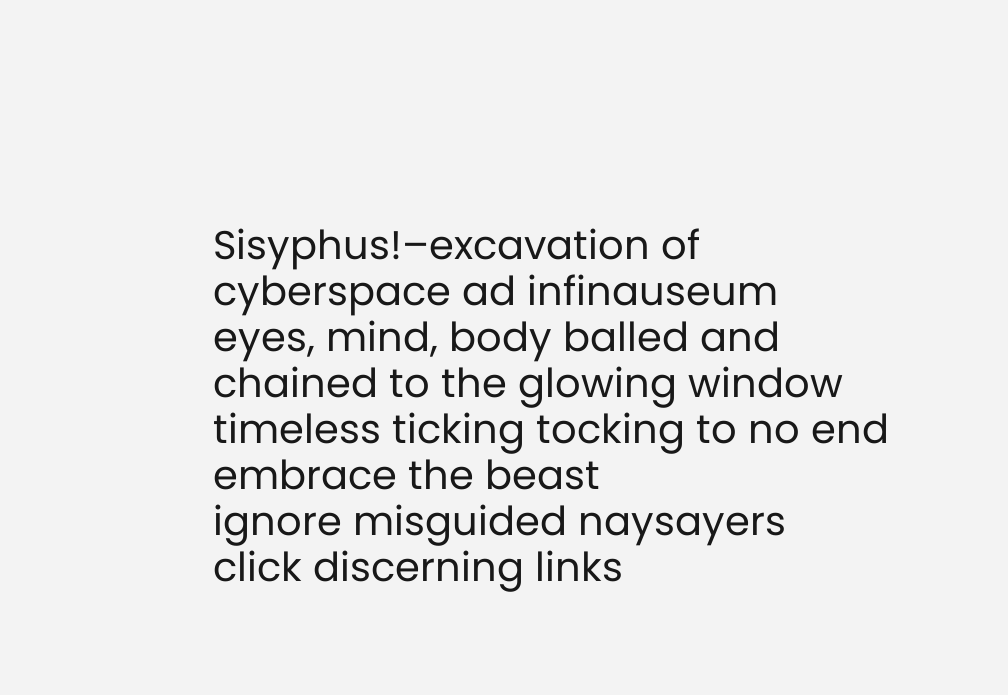Sisyphus!–excavation of cyberspace ad infinauseum
eyes, mind, body balled and chained to the glowing window
timeless ticking tocking to no end
embrace the beast
ignore misguided naysayers
click discerning links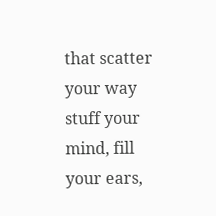that scatter your way
stuff your mind, fill your ears,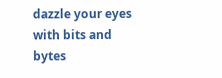dazzle your eyes with bits and bytes